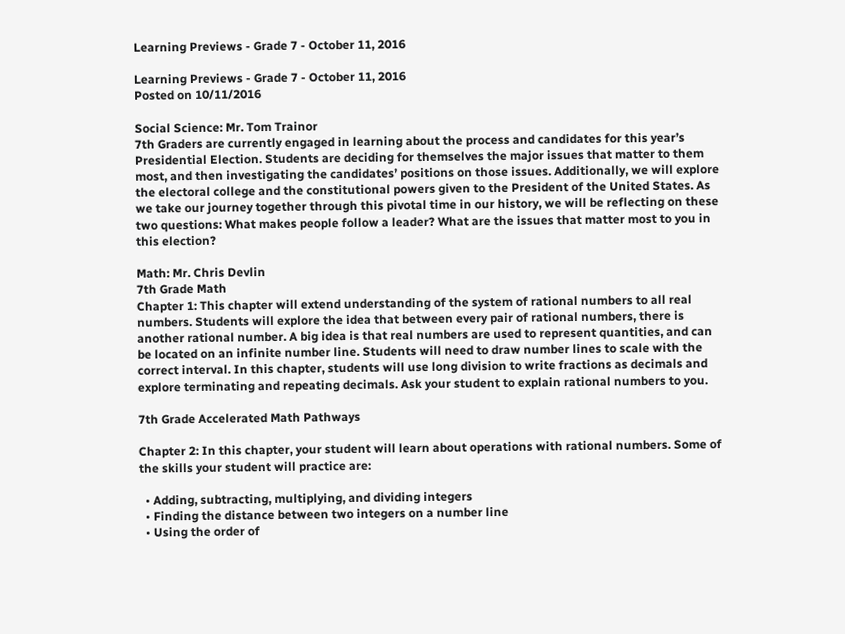Learning Previews - Grade 7 - October 11, 2016

Learning Previews - Grade 7 - October 11, 2016
Posted on 10/11/2016

Social Science: Mr. Tom Trainor
7th Graders are currently engaged in learning about the process and candidates for this year’s Presidential Election. Students are deciding for themselves the major issues that matter to them most, and then investigating the candidates’ positions on those issues. Additionally, we will explore the electoral college and the constitutional powers given to the President of the United States. As we take our journey together through this pivotal time in our history, we will be reflecting on these two questions: What makes people follow a leader? What are the issues that matter most to you in this election?

Math: Mr. Chris Devlin
7th Grade Math
Chapter 1: This chapter will extend understanding of the system of rational numbers to all real numbers. Students will explore the idea that between every pair of rational numbers, there is another rational number. A big idea is that real numbers are used to represent quantities, and can be located on an infinite number line. Students will need to draw number lines to scale with the correct interval. In this chapter, students will use long division to write fractions as decimals and explore terminating and repeating decimals. Ask your student to explain rational numbers to you.

7th Grade Accelerated Math Pathways

Chapter 2: In this chapter, your student will learn about operations with rational numbers. Some of the skills your student will practice are:

  • Adding, subtracting, multiplying, and dividing integers
  • Finding the distance between two integers on a number line
  • Using the order of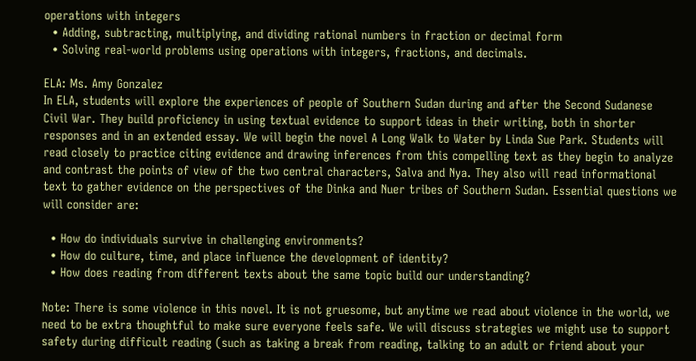operations with integers
  • Adding, subtracting, multiplying, and dividing rational numbers in fraction or decimal form
  • Solving real-world problems using operations with integers, fractions, and decimals.

ELA: Ms. Amy Gonzalez
In ELA, students will explore the experiences of people of Southern Sudan during and after the Second Sudanese Civil War. They build proficiency in using textual evidence to support ideas in their writing, both in shorter responses and in an extended essay. We will begin the novel A Long Walk to Water by Linda Sue Park. Students will read closely to practice citing evidence and drawing inferences from this compelling text as they begin to analyze and contrast the points of view of the two central characters, Salva and Nya. They also will read informational text to gather evidence on the perspectives of the Dinka and Nuer tribes of Southern Sudan. Essential questions we will consider are:

  • How do individuals survive in challenging environments?
  • How do culture, time, and place influence the development of identity?
  • How does reading from different texts about the same topic build our understanding?

Note: There is some violence in this novel. It is not gruesome, but anytime we read about violence in the world, we need to be extra thoughtful to make sure everyone feels safe. We will discuss strategies we might use to support safety during difficult reading (such as taking a break from reading, talking to an adult or friend about your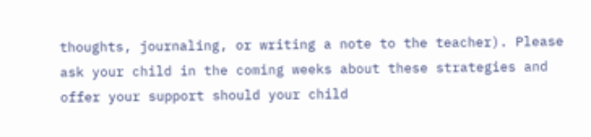thoughts, journaling, or writing a note to the teacher). Please ask your child in the coming weeks about these strategies and offer your support should your child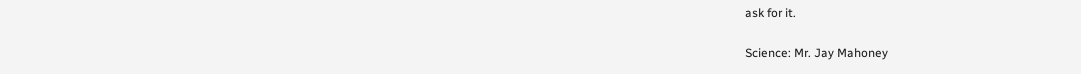ask for it.

Science: Mr. Jay Mahoney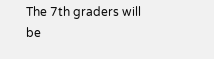The 7th graders will be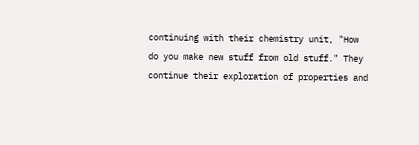continuing with their chemistry unit, "How do you make new stuff from old stuff." They continue their exploration of properties and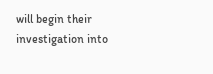will begin their investigation into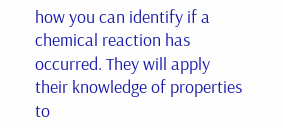how you can identify if a chemical reaction has occurred. They will apply their knowledge of properties to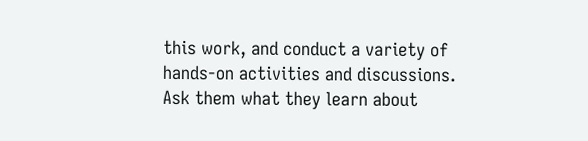this work, and conduct a variety of hands-on activities and discussions. Ask them what they learn about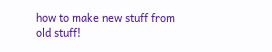how to make new stuff from old stuff!